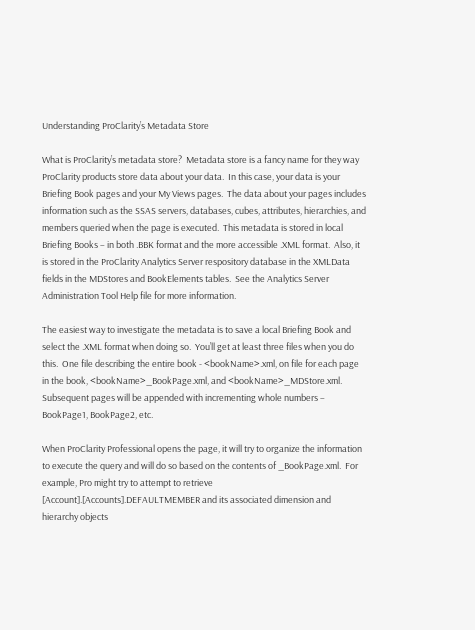Understanding ProClarity’s Metadata Store

What is ProClarity’s metadata store?  Metadata store is a fancy name for they way ProClarity products store data about your data.  In this case, your data is your Briefing Book pages and your My Views pages.  The data about your pages includes information such as the SSAS servers, databases, cubes, attributes, hierarchies, and members queried when the page is executed.  This metadata is stored in local Briefing Books – in both .BBK format and the more accessible .XML format.  Also, it is stored in the ProClarity Analytics Server respository database in the XMLData fields in the MDStores and BookElements tables.  See the Analytics Server Administration Tool Help file for more information.

The easiest way to investigate the metadata is to save a local Briefing Book and select the .XML format when doing so.  You’ll get at least three files when you do this.  One file describing the entire book - <bookName>.xml, on file for each page in the book, <bookName>_BookPage.xml, and <bookName>_MDStore.xml.  Subsequent pages will be appended with incrementing whole numbers – BookPage1, BookPage2, etc.

When ProClarity Professional opens the page, it will try to organize the information to execute the query and will do so based on the contents of _BookPage.xml.  For example, Pro might try to attempt to retrieve [Account].[Accounts].DEFAULTMEMBER and its associated dimension and hierarchy objects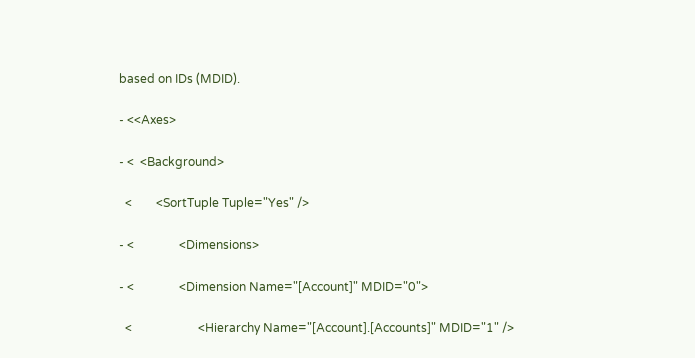based on IDs (MDID).

- <<Axes>

- <  <Background>

  <        <SortTuple Tuple="Yes" />

- <               <Dimensions>

- <               <Dimension Name="[Account]" MDID="0">

  <                      <Hierarchy Name="[Account].[Accounts]" MDID="1" />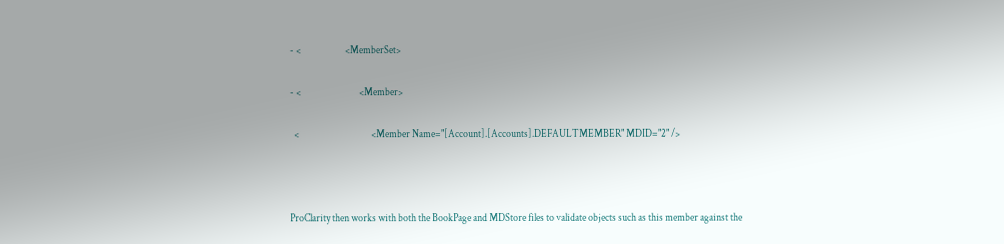- <                      <MemberSet>

- <                             <Member>

  <                                    <Member Name="[Account].[Accounts].DEFAULTMEMBER" MDID="2" />



ProClarity then works with both the BookPage and MDStore files to validate objects such as this member against the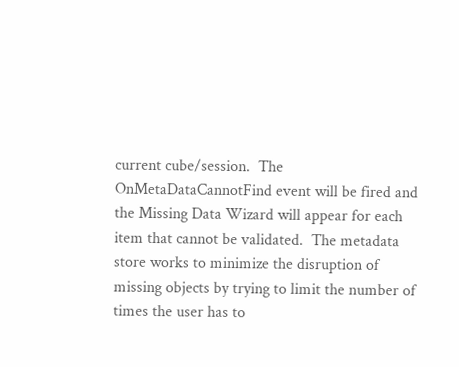current cube/session.  The OnMetaDataCannotFind event will be fired and the Missing Data Wizard will appear for each item that cannot be validated.  The metadata store works to minimize the disruption of missing objects by trying to limit the number of times the user has to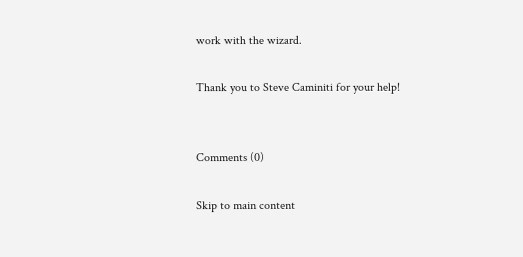work with the wizard.

Thank you to Steve Caminiti for your help!


Comments (0)

Skip to main content